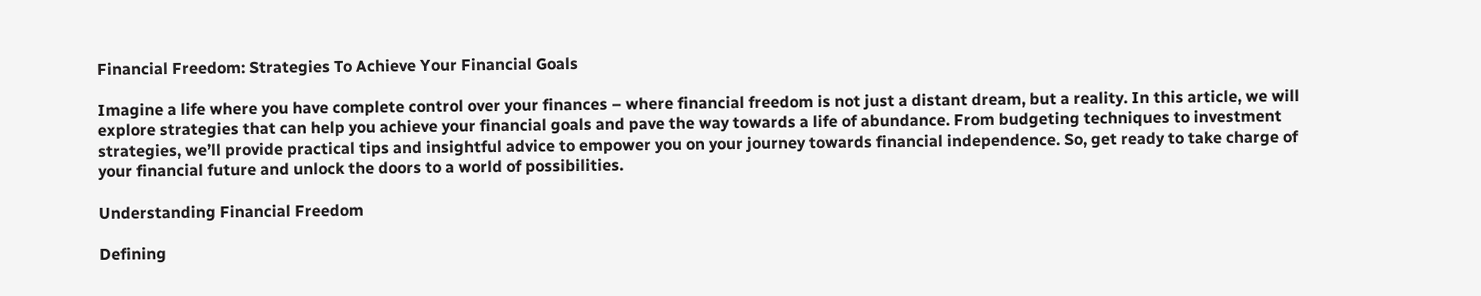Financial Freedom: Strategies To Achieve Your Financial Goals

Imagine a life where you have complete control over your finances – where financial freedom is not just a distant dream, but a reality. In this article, we will explore strategies that can help you achieve your financial goals and pave the way towards a life of abundance. From budgeting techniques to investment strategies, we’ll provide practical tips and insightful advice to empower you on your journey towards financial independence. So, get ready to take charge of your financial future and unlock the doors to a world of possibilities.

Understanding Financial Freedom

Defining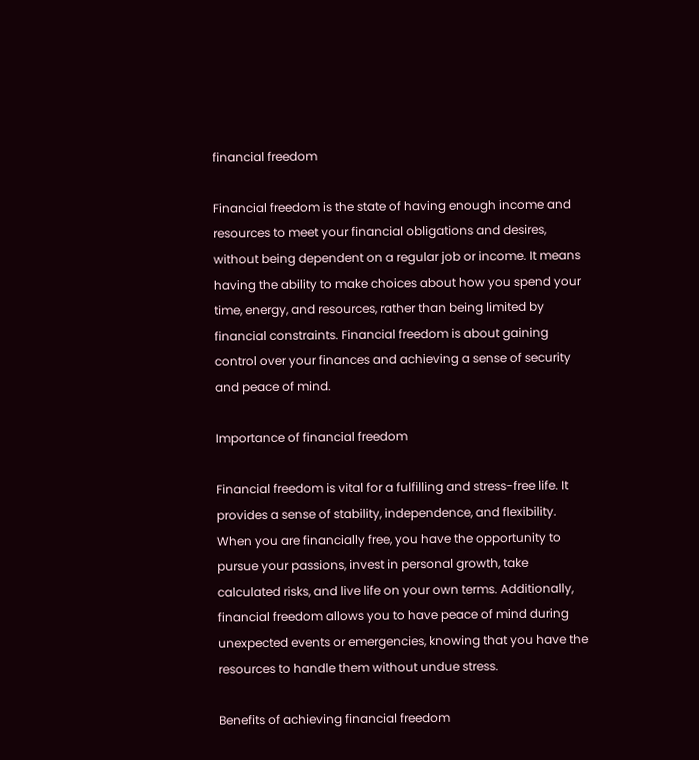financial freedom

Financial freedom is the state of having enough income and resources to meet your financial obligations and desires, without being dependent on a regular job or income. It means having the ability to make choices about how you spend your time, energy, and resources, rather than being limited by financial constraints. Financial freedom is about gaining control over your finances and achieving a sense of security and peace of mind.

Importance of financial freedom

Financial freedom is vital for a fulfilling and stress-free life. It provides a sense of stability, independence, and flexibility. When you are financially free, you have the opportunity to pursue your passions, invest in personal growth, take calculated risks, and live life on your own terms. Additionally, financial freedom allows you to have peace of mind during unexpected events or emergencies, knowing that you have the resources to handle them without undue stress.

Benefits of achieving financial freedom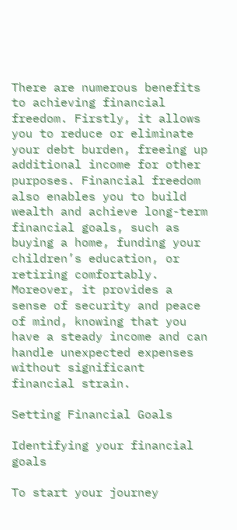There are numerous benefits to achieving financial freedom. Firstly, it allows you to reduce or eliminate your debt burden, freeing up additional income for other purposes. Financial freedom also enables you to build wealth and achieve long-term financial goals, such as buying a home, funding your children’s education, or retiring comfortably. Moreover, it provides a sense of security and peace of mind, knowing that you have a steady income and can handle unexpected expenses without significant financial strain.

Setting Financial Goals

Identifying your financial goals

To start your journey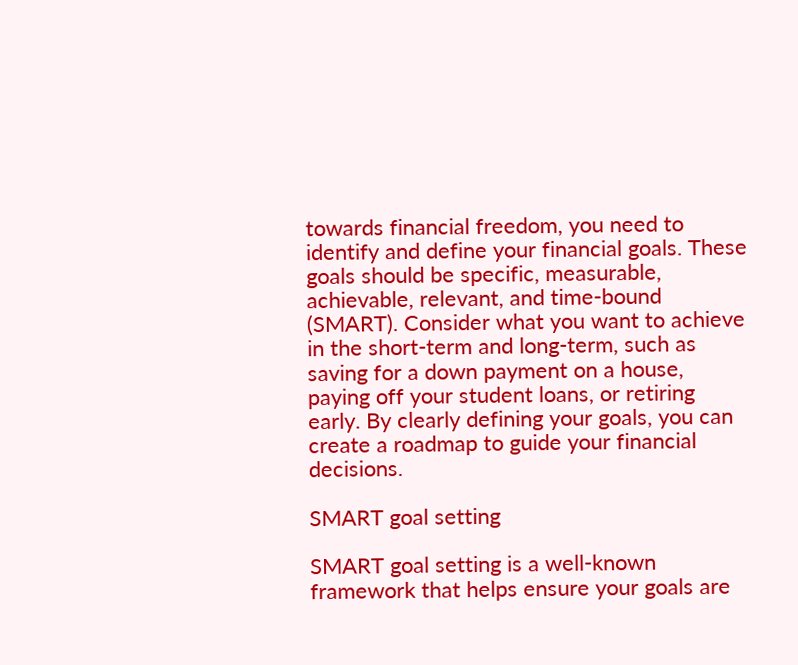towards financial freedom, you need to identify and define your financial goals. These goals should be specific, measurable, achievable, relevant, and time-bound (SMART). Consider what you want to achieve in the short-term and long-term, such as saving for a down payment on a house, paying off your student loans, or retiring early. By clearly defining your goals, you can create a roadmap to guide your financial decisions.

SMART goal setting

SMART goal setting is a well-known framework that helps ensure your goals are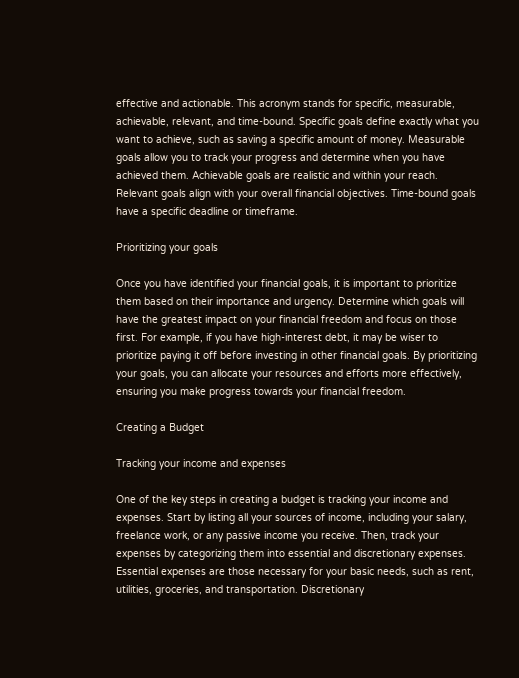effective and actionable. This acronym stands for specific, measurable, achievable, relevant, and time-bound. Specific goals define exactly what you want to achieve, such as saving a specific amount of money. Measurable goals allow you to track your progress and determine when you have achieved them. Achievable goals are realistic and within your reach. Relevant goals align with your overall financial objectives. Time-bound goals have a specific deadline or timeframe.

Prioritizing your goals

Once you have identified your financial goals, it is important to prioritize them based on their importance and urgency. Determine which goals will have the greatest impact on your financial freedom and focus on those first. For example, if you have high-interest debt, it may be wiser to prioritize paying it off before investing in other financial goals. By prioritizing your goals, you can allocate your resources and efforts more effectively, ensuring you make progress towards your financial freedom.

Creating a Budget

Tracking your income and expenses

One of the key steps in creating a budget is tracking your income and expenses. Start by listing all your sources of income, including your salary, freelance work, or any passive income you receive. Then, track your expenses by categorizing them into essential and discretionary expenses. Essential expenses are those necessary for your basic needs, such as rent, utilities, groceries, and transportation. Discretionary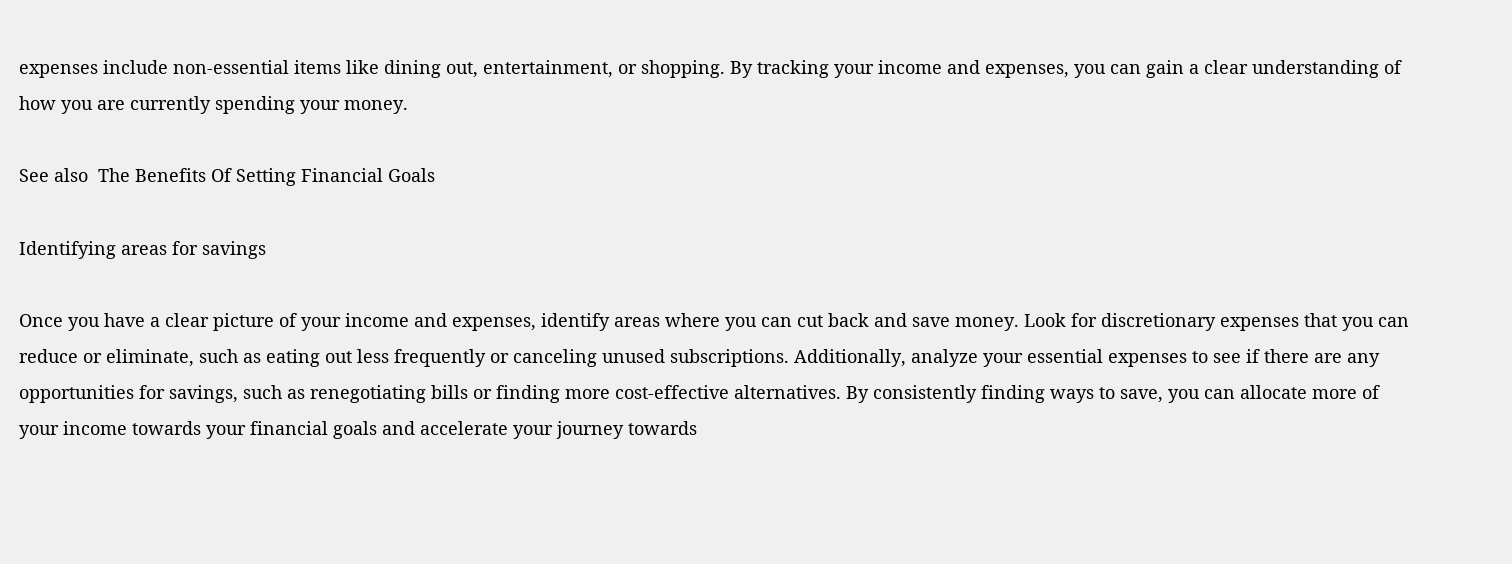expenses include non-essential items like dining out, entertainment, or shopping. By tracking your income and expenses, you can gain a clear understanding of how you are currently spending your money.

See also  The Benefits Of Setting Financial Goals

Identifying areas for savings

Once you have a clear picture of your income and expenses, identify areas where you can cut back and save money. Look for discretionary expenses that you can reduce or eliminate, such as eating out less frequently or canceling unused subscriptions. Additionally, analyze your essential expenses to see if there are any opportunities for savings, such as renegotiating bills or finding more cost-effective alternatives. By consistently finding ways to save, you can allocate more of your income towards your financial goals and accelerate your journey towards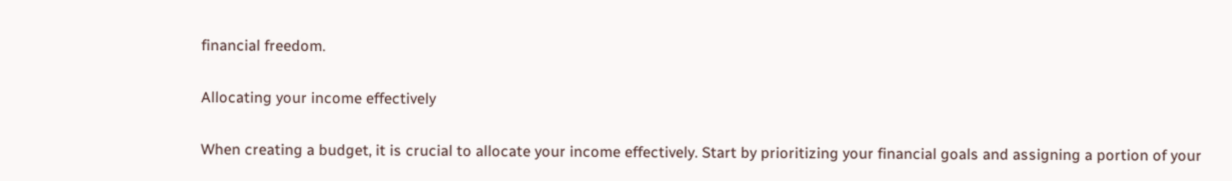financial freedom.

Allocating your income effectively

When creating a budget, it is crucial to allocate your income effectively. Start by prioritizing your financial goals and assigning a portion of your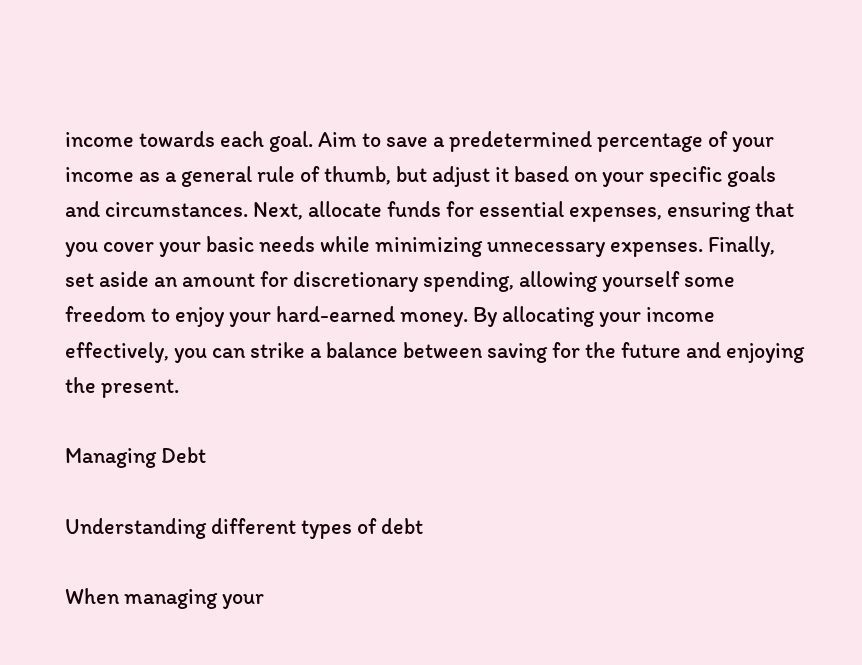income towards each goal. Aim to save a predetermined percentage of your income as a general rule of thumb, but adjust it based on your specific goals and circumstances. Next, allocate funds for essential expenses, ensuring that you cover your basic needs while minimizing unnecessary expenses. Finally, set aside an amount for discretionary spending, allowing yourself some freedom to enjoy your hard-earned money. By allocating your income effectively, you can strike a balance between saving for the future and enjoying the present.

Managing Debt

Understanding different types of debt

When managing your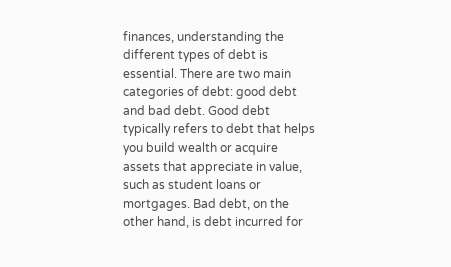finances, understanding the different types of debt is essential. There are two main categories of debt: good debt and bad debt. Good debt typically refers to debt that helps you build wealth or acquire assets that appreciate in value, such as student loans or mortgages. Bad debt, on the other hand, is debt incurred for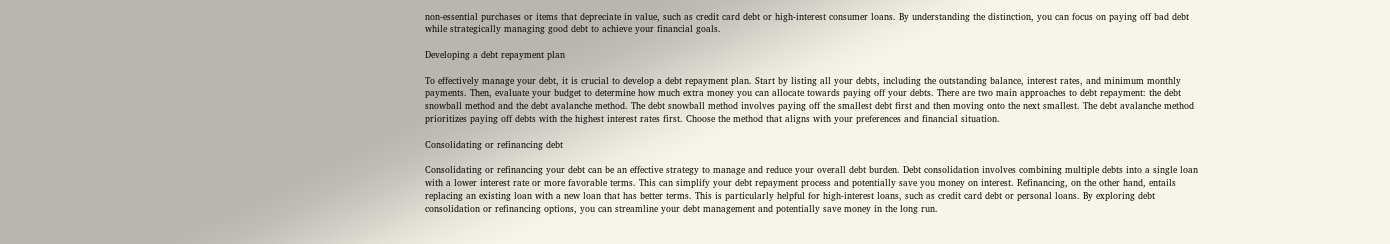non-essential purchases or items that depreciate in value, such as credit card debt or high-interest consumer loans. By understanding the distinction, you can focus on paying off bad debt while strategically managing good debt to achieve your financial goals.

Developing a debt repayment plan

To effectively manage your debt, it is crucial to develop a debt repayment plan. Start by listing all your debts, including the outstanding balance, interest rates, and minimum monthly payments. Then, evaluate your budget to determine how much extra money you can allocate towards paying off your debts. There are two main approaches to debt repayment: the debt snowball method and the debt avalanche method. The debt snowball method involves paying off the smallest debt first and then moving onto the next smallest. The debt avalanche method prioritizes paying off debts with the highest interest rates first. Choose the method that aligns with your preferences and financial situation.

Consolidating or refinancing debt

Consolidating or refinancing your debt can be an effective strategy to manage and reduce your overall debt burden. Debt consolidation involves combining multiple debts into a single loan with a lower interest rate or more favorable terms. This can simplify your debt repayment process and potentially save you money on interest. Refinancing, on the other hand, entails replacing an existing loan with a new loan that has better terms. This is particularly helpful for high-interest loans, such as credit card debt or personal loans. By exploring debt consolidation or refinancing options, you can streamline your debt management and potentially save money in the long run.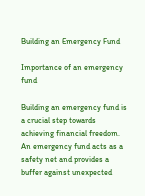Building an Emergency Fund

Importance of an emergency fund

Building an emergency fund is a crucial step towards achieving financial freedom. An emergency fund acts as a safety net and provides a buffer against unexpected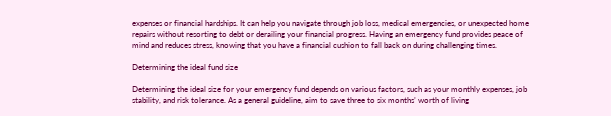expenses or financial hardships. It can help you navigate through job loss, medical emergencies, or unexpected home repairs without resorting to debt or derailing your financial progress. Having an emergency fund provides peace of mind and reduces stress, knowing that you have a financial cushion to fall back on during challenging times.

Determining the ideal fund size

Determining the ideal size for your emergency fund depends on various factors, such as your monthly expenses, job stability, and risk tolerance. As a general guideline, aim to save three to six months’ worth of living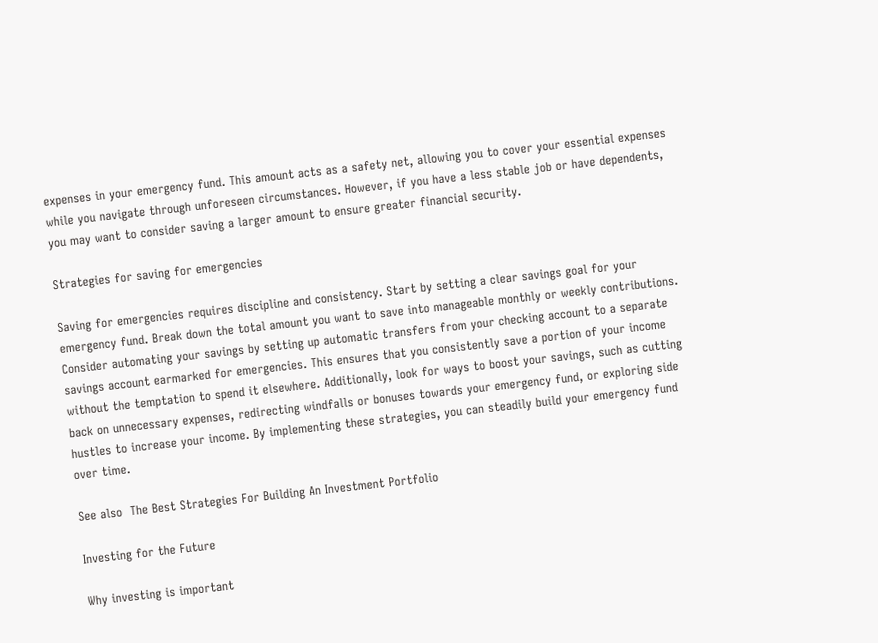expenses in your emergency fund. This amount acts as a safety net, allowing you to cover your essential expenses while you navigate through unforeseen circumstances. However, if you have a less stable job or have dependents, you may want to consider saving a larger amount to ensure greater financial security.

Strategies for saving for emergencies

Saving for emergencies requires discipline and consistency. Start by setting a clear savings goal for your emergency fund. Break down the total amount you want to save into manageable monthly or weekly contributions. Consider automating your savings by setting up automatic transfers from your checking account to a separate savings account earmarked for emergencies. This ensures that you consistently save a portion of your income without the temptation to spend it elsewhere. Additionally, look for ways to boost your savings, such as cutting back on unnecessary expenses, redirecting windfalls or bonuses towards your emergency fund, or exploring side hustles to increase your income. By implementing these strategies, you can steadily build your emergency fund over time.

See also  The Best Strategies For Building An Investment Portfolio

Investing for the Future

Why investing is important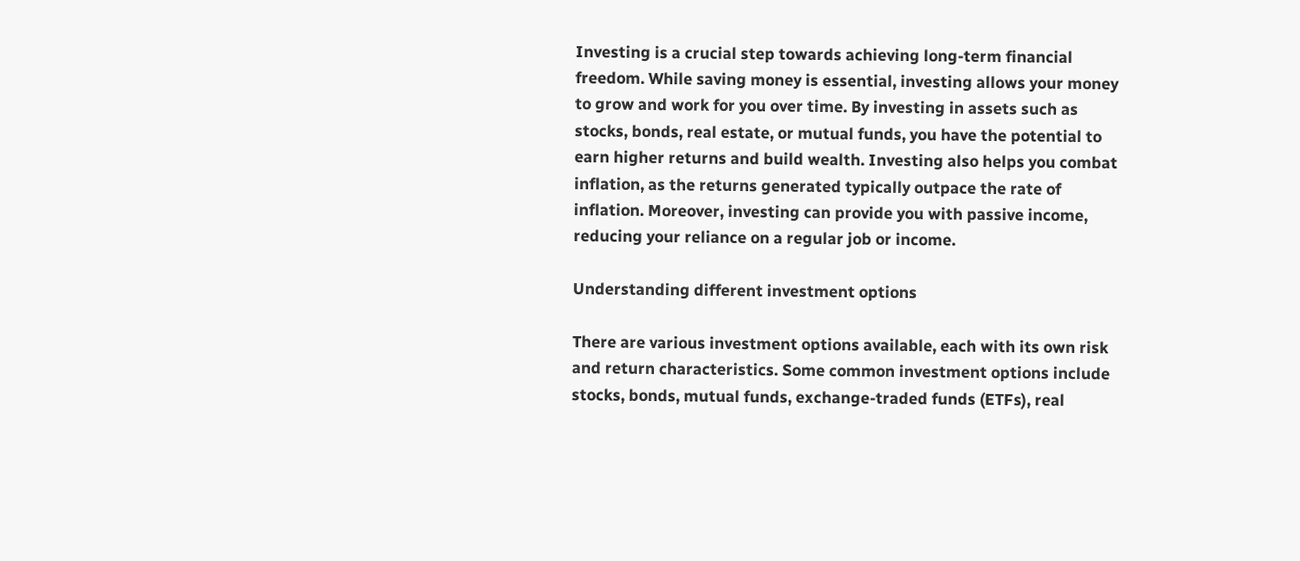Investing is a crucial step towards achieving long-term financial freedom. While saving money is essential, investing allows your money to grow and work for you over time. By investing in assets such as stocks, bonds, real estate, or mutual funds, you have the potential to earn higher returns and build wealth. Investing also helps you combat inflation, as the returns generated typically outpace the rate of inflation. Moreover, investing can provide you with passive income, reducing your reliance on a regular job or income.

Understanding different investment options

There are various investment options available, each with its own risk and return characteristics. Some common investment options include stocks, bonds, mutual funds, exchange-traded funds (ETFs), real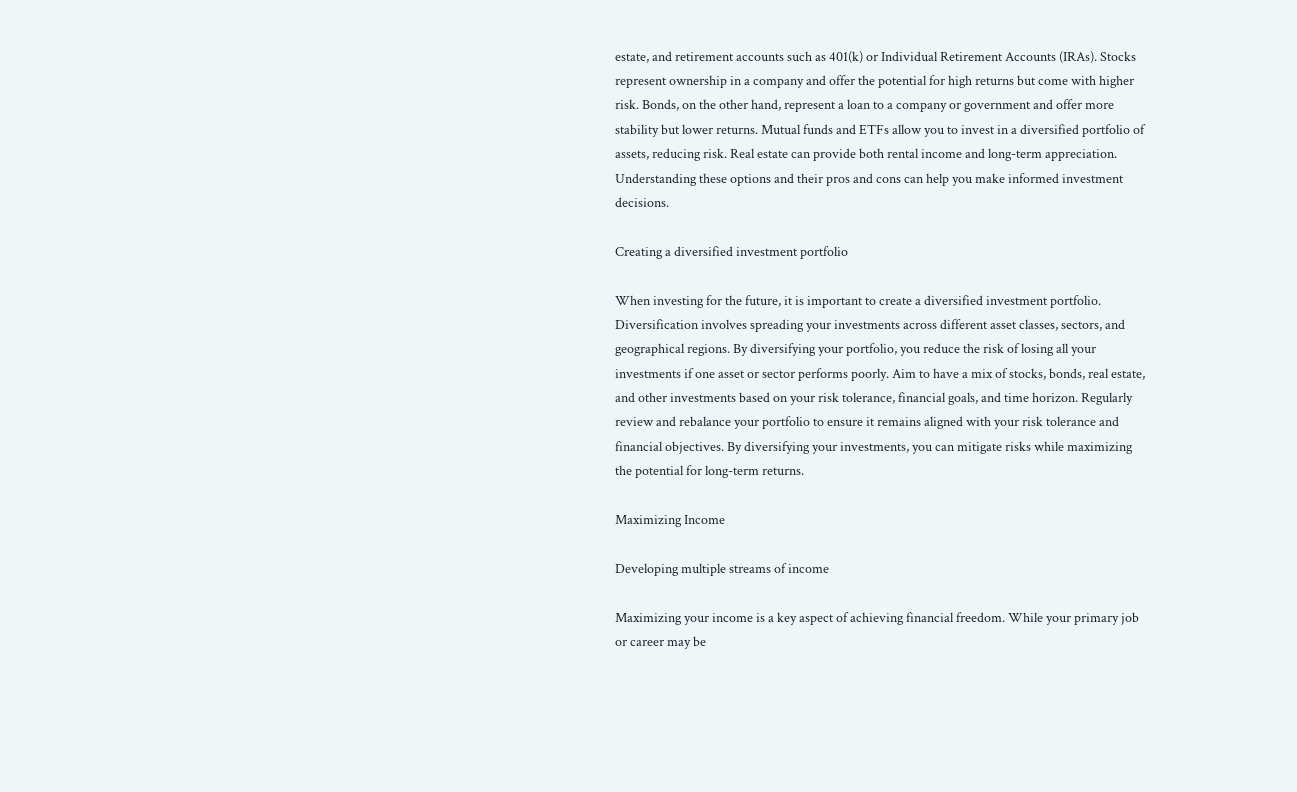estate, and retirement accounts such as 401(k) or Individual Retirement Accounts (IRAs). Stocks represent ownership in a company and offer the potential for high returns but come with higher risk. Bonds, on the other hand, represent a loan to a company or government and offer more stability but lower returns. Mutual funds and ETFs allow you to invest in a diversified portfolio of assets, reducing risk. Real estate can provide both rental income and long-term appreciation. Understanding these options and their pros and cons can help you make informed investment decisions.

Creating a diversified investment portfolio

When investing for the future, it is important to create a diversified investment portfolio. Diversification involves spreading your investments across different asset classes, sectors, and geographical regions. By diversifying your portfolio, you reduce the risk of losing all your investments if one asset or sector performs poorly. Aim to have a mix of stocks, bonds, real estate, and other investments based on your risk tolerance, financial goals, and time horizon. Regularly review and rebalance your portfolio to ensure it remains aligned with your risk tolerance and financial objectives. By diversifying your investments, you can mitigate risks while maximizing the potential for long-term returns.

Maximizing Income

Developing multiple streams of income

Maximizing your income is a key aspect of achieving financial freedom. While your primary job or career may be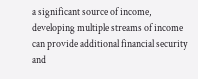a significant source of income, developing multiple streams of income can provide additional financial security and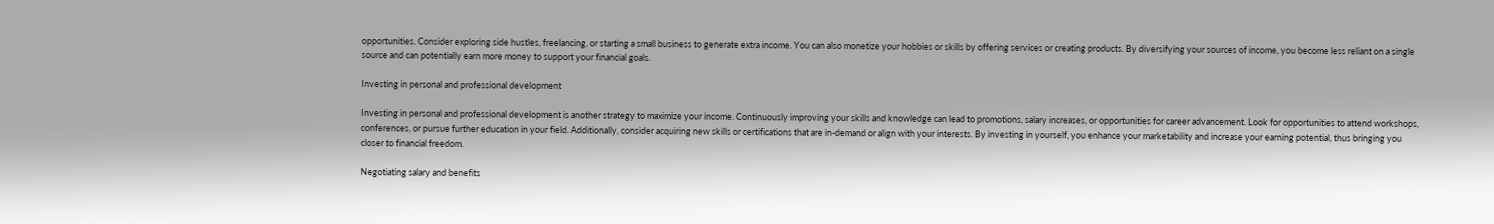opportunities. Consider exploring side hustles, freelancing, or starting a small business to generate extra income. You can also monetize your hobbies or skills by offering services or creating products. By diversifying your sources of income, you become less reliant on a single source and can potentially earn more money to support your financial goals.

Investing in personal and professional development

Investing in personal and professional development is another strategy to maximize your income. Continuously improving your skills and knowledge can lead to promotions, salary increases, or opportunities for career advancement. Look for opportunities to attend workshops, conferences, or pursue further education in your field. Additionally, consider acquiring new skills or certifications that are in-demand or align with your interests. By investing in yourself, you enhance your marketability and increase your earning potential, thus bringing you closer to financial freedom.

Negotiating salary and benefits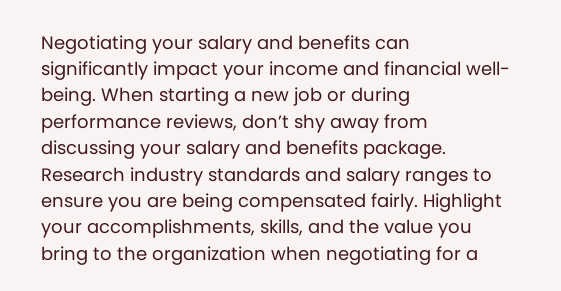Negotiating your salary and benefits can significantly impact your income and financial well-being. When starting a new job or during performance reviews, don’t shy away from discussing your salary and benefits package. Research industry standards and salary ranges to ensure you are being compensated fairly. Highlight your accomplishments, skills, and the value you bring to the organization when negotiating for a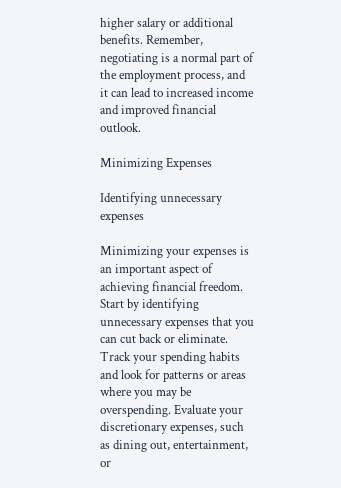higher salary or additional benefits. Remember, negotiating is a normal part of the employment process, and it can lead to increased income and improved financial outlook.

Minimizing Expenses

Identifying unnecessary expenses

Minimizing your expenses is an important aspect of achieving financial freedom. Start by identifying unnecessary expenses that you can cut back or eliminate. Track your spending habits and look for patterns or areas where you may be overspending. Evaluate your discretionary expenses, such as dining out, entertainment, or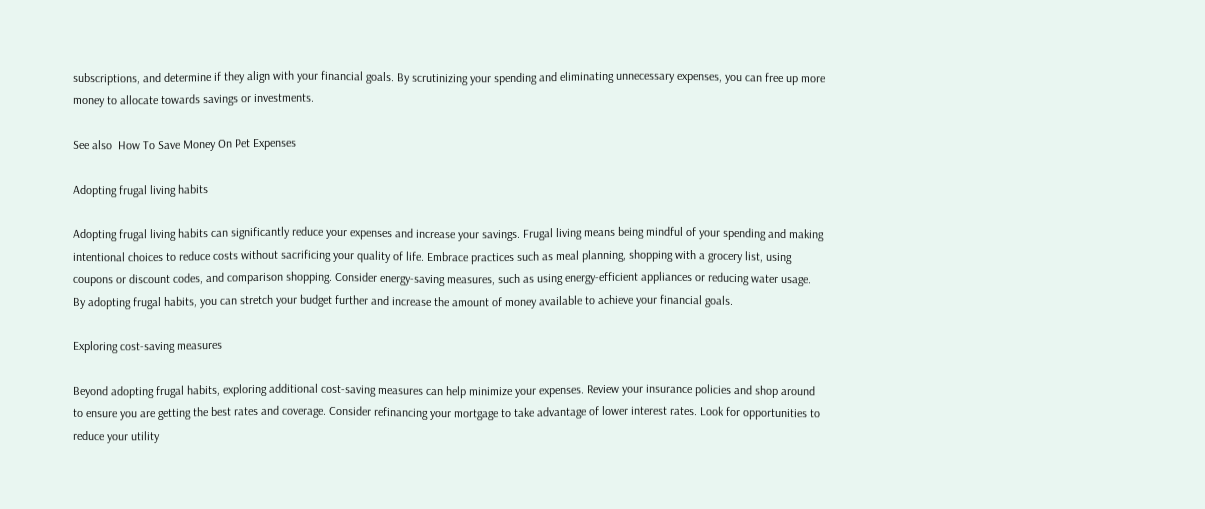subscriptions, and determine if they align with your financial goals. By scrutinizing your spending and eliminating unnecessary expenses, you can free up more money to allocate towards savings or investments.

See also  How To Save Money On Pet Expenses

Adopting frugal living habits

Adopting frugal living habits can significantly reduce your expenses and increase your savings. Frugal living means being mindful of your spending and making intentional choices to reduce costs without sacrificing your quality of life. Embrace practices such as meal planning, shopping with a grocery list, using coupons or discount codes, and comparison shopping. Consider energy-saving measures, such as using energy-efficient appliances or reducing water usage. By adopting frugal habits, you can stretch your budget further and increase the amount of money available to achieve your financial goals.

Exploring cost-saving measures

Beyond adopting frugal habits, exploring additional cost-saving measures can help minimize your expenses. Review your insurance policies and shop around to ensure you are getting the best rates and coverage. Consider refinancing your mortgage to take advantage of lower interest rates. Look for opportunities to reduce your utility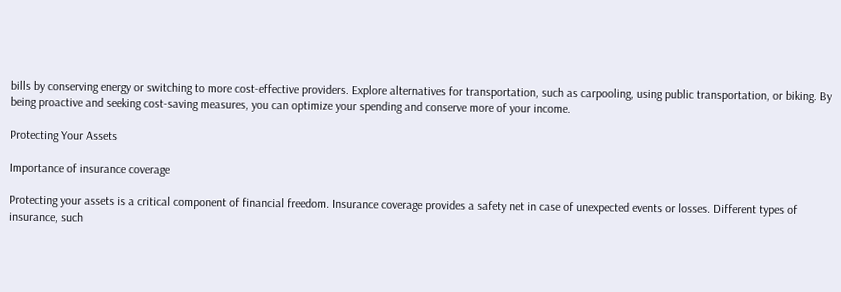bills by conserving energy or switching to more cost-effective providers. Explore alternatives for transportation, such as carpooling, using public transportation, or biking. By being proactive and seeking cost-saving measures, you can optimize your spending and conserve more of your income.

Protecting Your Assets

Importance of insurance coverage

Protecting your assets is a critical component of financial freedom. Insurance coverage provides a safety net in case of unexpected events or losses. Different types of insurance, such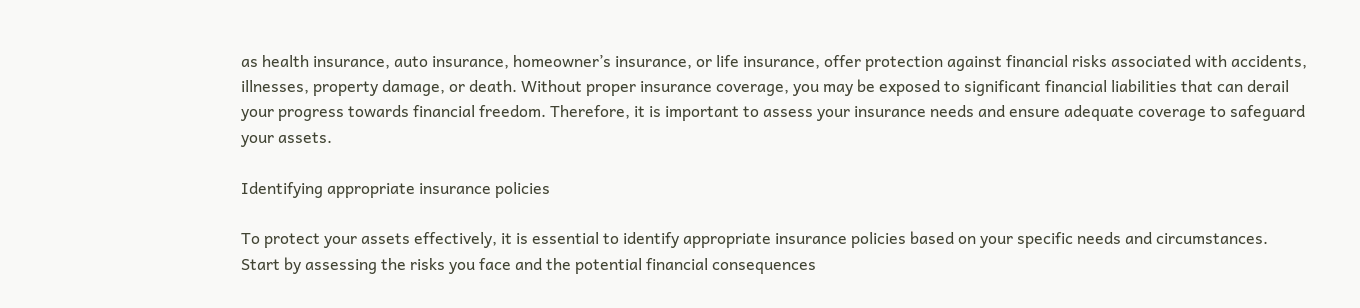as health insurance, auto insurance, homeowner’s insurance, or life insurance, offer protection against financial risks associated with accidents, illnesses, property damage, or death. Without proper insurance coverage, you may be exposed to significant financial liabilities that can derail your progress towards financial freedom. Therefore, it is important to assess your insurance needs and ensure adequate coverage to safeguard your assets.

Identifying appropriate insurance policies

To protect your assets effectively, it is essential to identify appropriate insurance policies based on your specific needs and circumstances. Start by assessing the risks you face and the potential financial consequences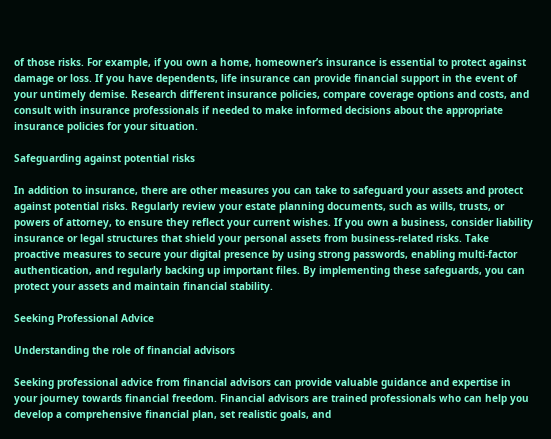of those risks. For example, if you own a home, homeowner’s insurance is essential to protect against damage or loss. If you have dependents, life insurance can provide financial support in the event of your untimely demise. Research different insurance policies, compare coverage options and costs, and consult with insurance professionals if needed to make informed decisions about the appropriate insurance policies for your situation.

Safeguarding against potential risks

In addition to insurance, there are other measures you can take to safeguard your assets and protect against potential risks. Regularly review your estate planning documents, such as wills, trusts, or powers of attorney, to ensure they reflect your current wishes. If you own a business, consider liability insurance or legal structures that shield your personal assets from business-related risks. Take proactive measures to secure your digital presence by using strong passwords, enabling multi-factor authentication, and regularly backing up important files. By implementing these safeguards, you can protect your assets and maintain financial stability.

Seeking Professional Advice

Understanding the role of financial advisors

Seeking professional advice from financial advisors can provide valuable guidance and expertise in your journey towards financial freedom. Financial advisors are trained professionals who can help you develop a comprehensive financial plan, set realistic goals, and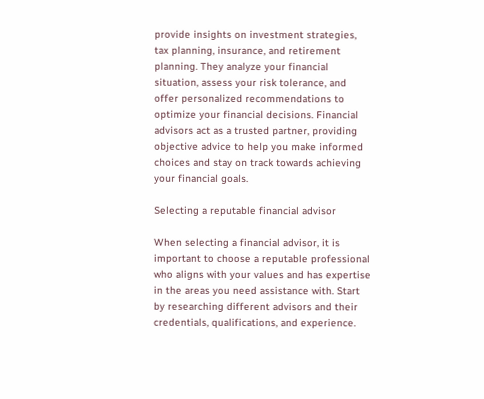provide insights on investment strategies, tax planning, insurance, and retirement planning. They analyze your financial situation, assess your risk tolerance, and offer personalized recommendations to optimize your financial decisions. Financial advisors act as a trusted partner, providing objective advice to help you make informed choices and stay on track towards achieving your financial goals.

Selecting a reputable financial advisor

When selecting a financial advisor, it is important to choose a reputable professional who aligns with your values and has expertise in the areas you need assistance with. Start by researching different advisors and their credentials, qualifications, and experience.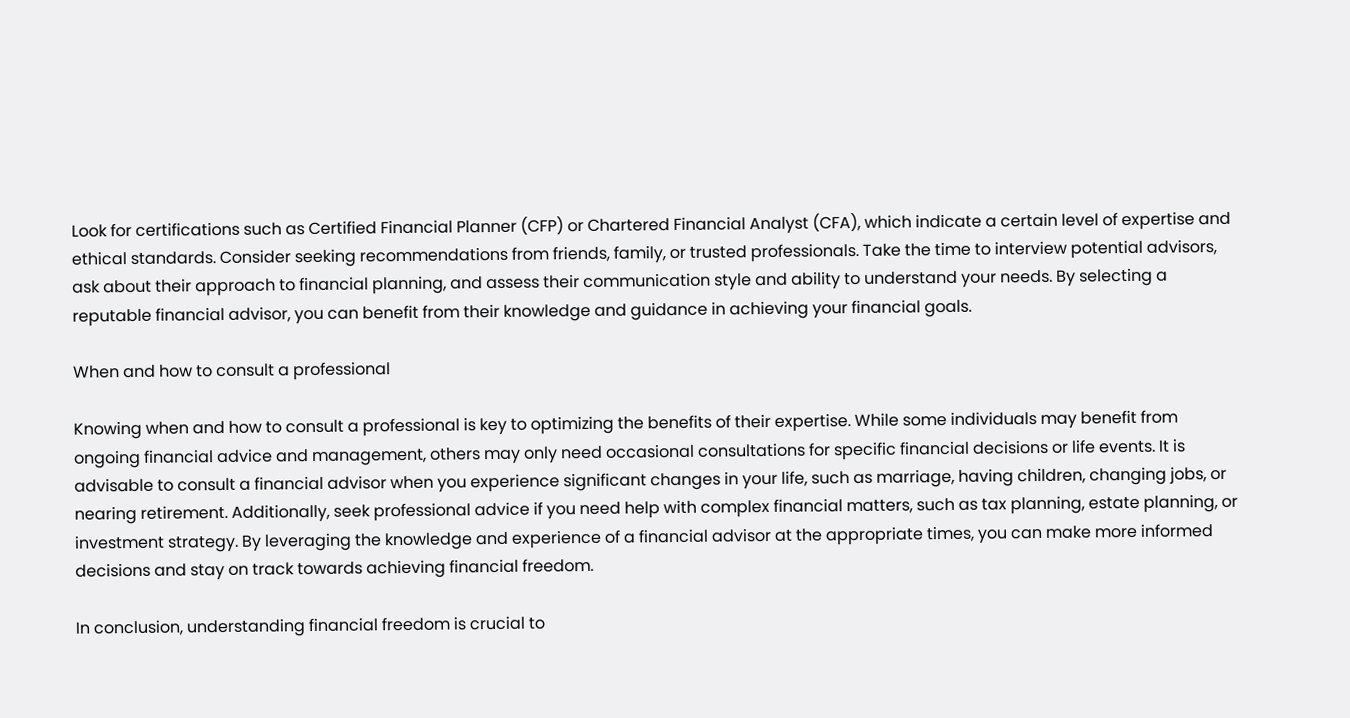Look for certifications such as Certified Financial Planner (CFP) or Chartered Financial Analyst (CFA), which indicate a certain level of expertise and ethical standards. Consider seeking recommendations from friends, family, or trusted professionals. Take the time to interview potential advisors, ask about their approach to financial planning, and assess their communication style and ability to understand your needs. By selecting a reputable financial advisor, you can benefit from their knowledge and guidance in achieving your financial goals.

When and how to consult a professional

Knowing when and how to consult a professional is key to optimizing the benefits of their expertise. While some individuals may benefit from ongoing financial advice and management, others may only need occasional consultations for specific financial decisions or life events. It is advisable to consult a financial advisor when you experience significant changes in your life, such as marriage, having children, changing jobs, or nearing retirement. Additionally, seek professional advice if you need help with complex financial matters, such as tax planning, estate planning, or investment strategy. By leveraging the knowledge and experience of a financial advisor at the appropriate times, you can make more informed decisions and stay on track towards achieving financial freedom.

In conclusion, understanding financial freedom is crucial to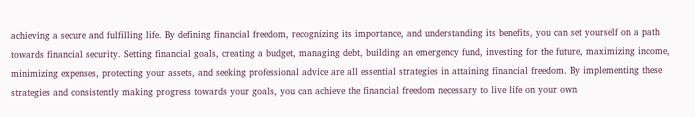achieving a secure and fulfilling life. By defining financial freedom, recognizing its importance, and understanding its benefits, you can set yourself on a path towards financial security. Setting financial goals, creating a budget, managing debt, building an emergency fund, investing for the future, maximizing income, minimizing expenses, protecting your assets, and seeking professional advice are all essential strategies in attaining financial freedom. By implementing these strategies and consistently making progress towards your goals, you can achieve the financial freedom necessary to live life on your own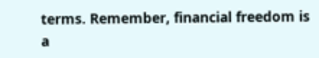terms. Remember, financial freedom is a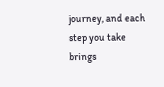journey, and each step you take brings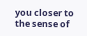you closer to the sense of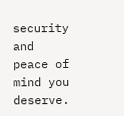security and peace of mind you deserve.